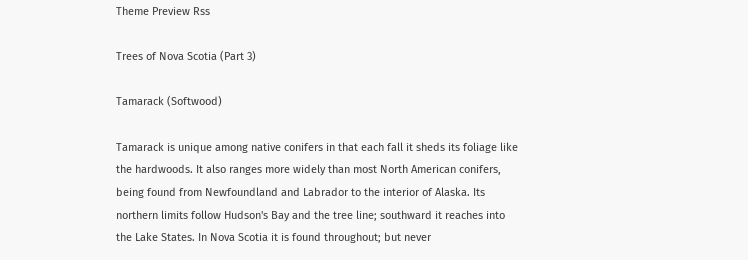Theme Preview Rss

Trees of Nova Scotia (Part 3)

Tamarack (Softwood)

Tamarack is unique among native conifers in that each fall it sheds its foliage like the hardwoods. It also ranges more widely than most North American conifers, being found from Newfoundland and Labrador to the interior of Alaska. Its northern limits follow Hudson's Bay and the tree line; southward it reaches into the Lake States. In Nova Scotia it is found throughout; but never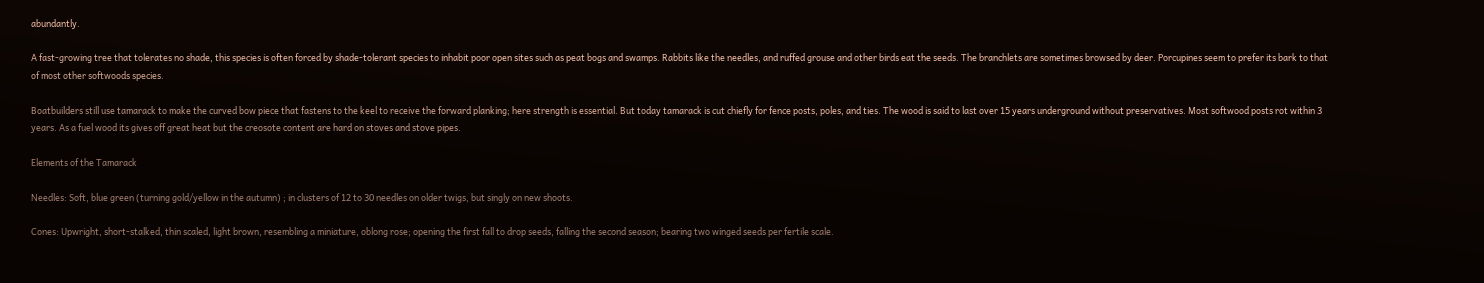abundantly.

A fast-growing tree that tolerates no shade, this species is often forced by shade-tolerant species to inhabit poor open sites such as peat bogs and swamps. Rabbits like the needles, and ruffed grouse and other birds eat the seeds. The branchlets are sometimes browsed by deer. Porcupines seem to prefer its bark to that of most other softwoods species.

Boatbuilders still use tamarack to make the curved bow piece that fastens to the keel to receive the forward planking; here strength is essential. But today tamarack is cut chiefly for fence posts, poles, and ties. The wood is said to last over 15 years underground without preservatives. Most softwood posts rot within 3 years. As a fuel wood its gives off great heat but the creosote content are hard on stoves and stove pipes.

Elements of the Tamarack

Needles: Soft, blue green (turning gold/yellow in the autumn) ; in clusters of 12 to 30 needles on older twigs, but singly on new shoots.

Cones: Upwright, short-stalked, thin scaled, light brown, resembling a miniature, oblong rose; opening the first fall to drop seeds, falling the second season; bearing two winged seeds per fertile scale.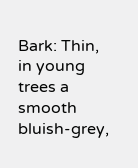Bark: Thin, in young trees a smooth bluish-grey,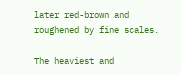later red-brown and roughened by fine scales.

The heaviest and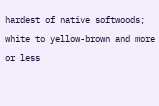hardest of native softwoods; white to yellow-brown and more or less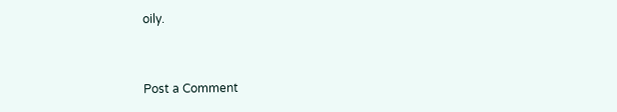oily.


Post a Comment